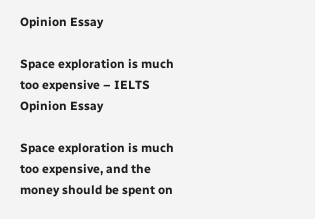Opinion Essay

Space exploration is much too expensive – IELTS Opinion Essay

Space exploration is much too expensive, and the money should be spent on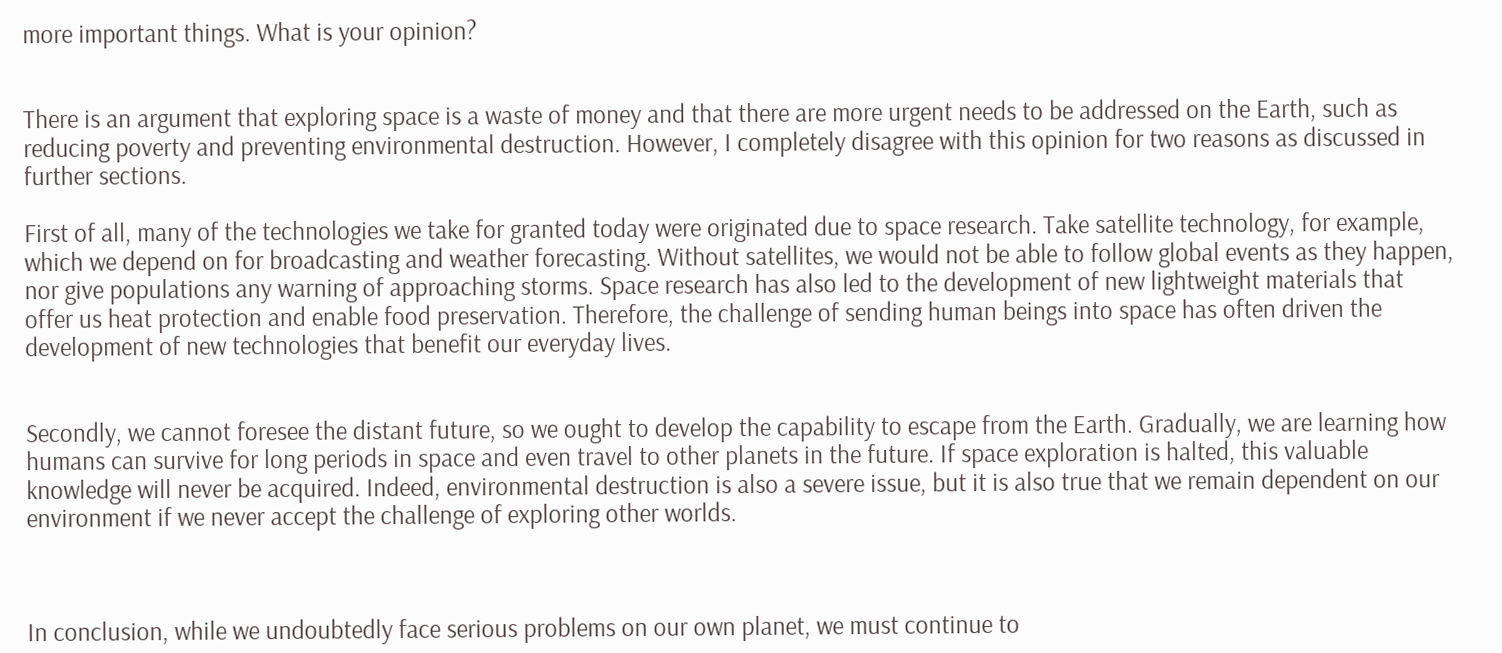more important things. What is your opinion?


There is an argument that exploring space is a waste of money and that there are more urgent needs to be addressed on the Earth, such as reducing poverty and preventing environmental destruction. However, I completely disagree with this opinion for two reasons as discussed in further sections.

First of all, many of the technologies we take for granted today were originated due to space research. Take satellite technology, for example, which we depend on for broadcasting and weather forecasting. Without satellites, we would not be able to follow global events as they happen, nor give populations any warning of approaching storms. Space research has also led to the development of new lightweight materials that offer us heat protection and enable food preservation. Therefore, the challenge of sending human beings into space has often driven the development of new technologies that benefit our everyday lives.


Secondly, we cannot foresee the distant future, so we ought to develop the capability to escape from the Earth. Gradually, we are learning how humans can survive for long periods in space and even travel to other planets in the future. If space exploration is halted, this valuable knowledge will never be acquired. Indeed, environmental destruction is also a severe issue, but it is also true that we remain dependent on our environment if we never accept the challenge of exploring other worlds.



In conclusion, while we undoubtedly face serious problems on our own planet, we must continue to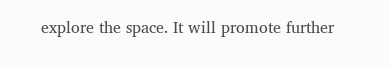explore the space. It will promote further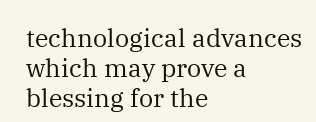technological advances which may prove a blessing for the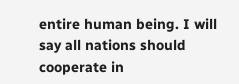entire human being. I will say all nations should cooperate in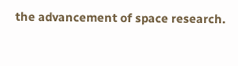the advancement of space research.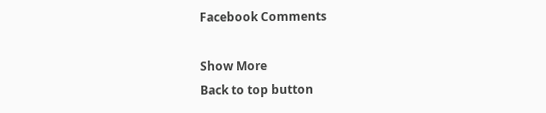Facebook Comments

Show More
Back to top button